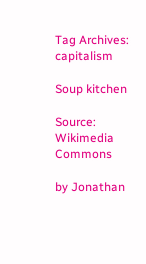Tag Archives: capitalism

Soup kitchen

Source: Wikimedia Commons

by Jonathan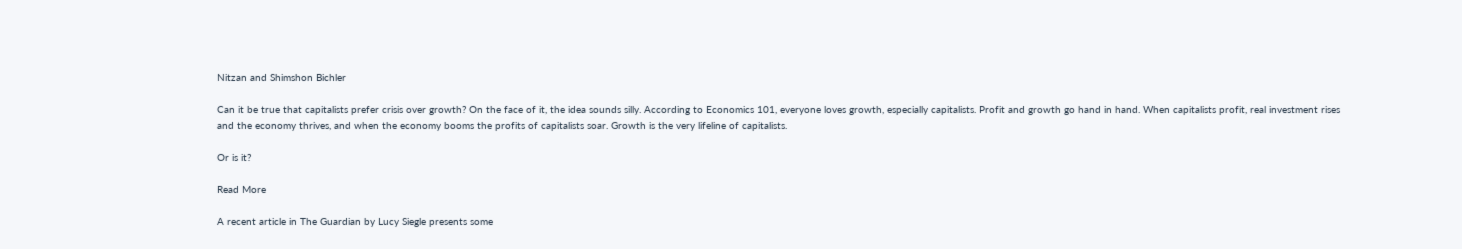Nitzan and Shimshon Bichler

Can it be true that capitalists prefer crisis over growth? On the face of it, the idea sounds silly. According to Economics 101, everyone loves growth, especially capitalists. Profit and growth go hand in hand. When capitalists profit, real investment rises and the economy thrives, and when the economy booms the profits of capitalists soar. Growth is the very lifeline of capitalists.

Or is it?

Read More

A recent article in The Guardian by Lucy Siegle presents some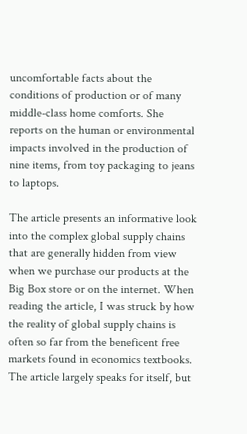uncomfortable facts about the conditions of production or of many middle-class home comforts. She reports on the human or environmental impacts involved in the production of nine items, from toy packaging to jeans to laptops.

The article presents an informative look into the complex global supply chains that are generally hidden from view when we purchase our products at the Big Box store or on the internet. When reading the article, I was struck by how the reality of global supply chains is often so far from the beneficent free markets found in economics textbooks. The article largely speaks for itself, but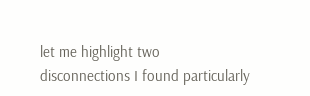let me highlight two disconnections I found particularly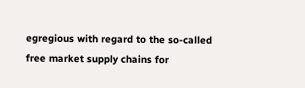egregious with regard to the so-called free market supply chains for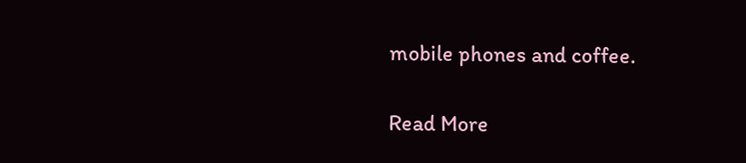mobile phones and coffee.

Read More